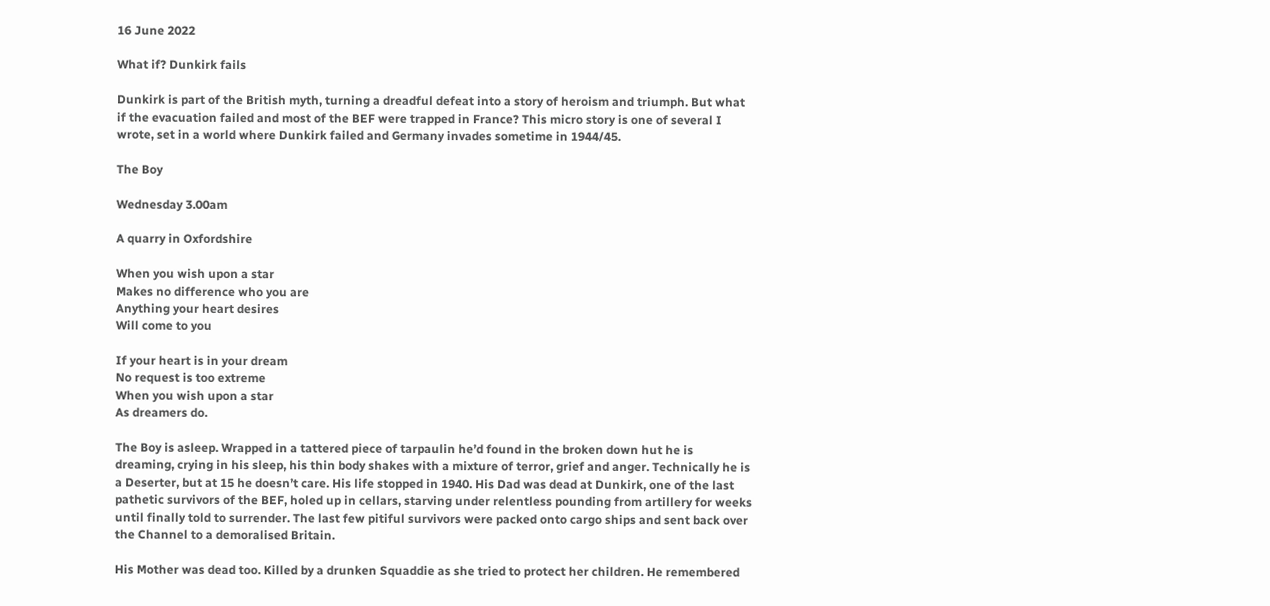16 June 2022

What if? Dunkirk fails

Dunkirk is part of the British myth, turning a dreadful defeat into a story of heroism and triumph. But what if the evacuation failed and most of the BEF were trapped in France? This micro story is one of several I wrote, set in a world where Dunkirk failed and Germany invades sometime in 1944/45.

The Boy

Wednesday 3.00am

A quarry in Oxfordshire

When you wish upon a star
Makes no difference who you are
Anything your heart desires
Will come to you

If your heart is in your dream
No request is too extreme
When you wish upon a star
As dreamers do.

The Boy is asleep. Wrapped in a tattered piece of tarpaulin he’d found in the broken down hut he is dreaming, crying in his sleep, his thin body shakes with a mixture of terror, grief and anger. Technically he is a Deserter, but at 15 he doesn’t care. His life stopped in 1940. His Dad was dead at Dunkirk, one of the last pathetic survivors of the BEF, holed up in cellars, starving under relentless pounding from artillery for weeks until finally told to surrender. The last few pitiful survivors were packed onto cargo ships and sent back over the Channel to a demoralised Britain.

His Mother was dead too. Killed by a drunken Squaddie as she tried to protect her children. He remembered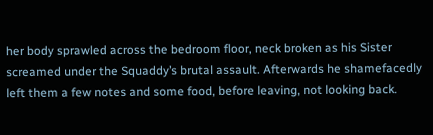her body sprawled across the bedroom floor, neck broken as his Sister screamed under the Squaddy’s brutal assault. Afterwards he shamefacedly left them a few notes and some food, before leaving, not looking back.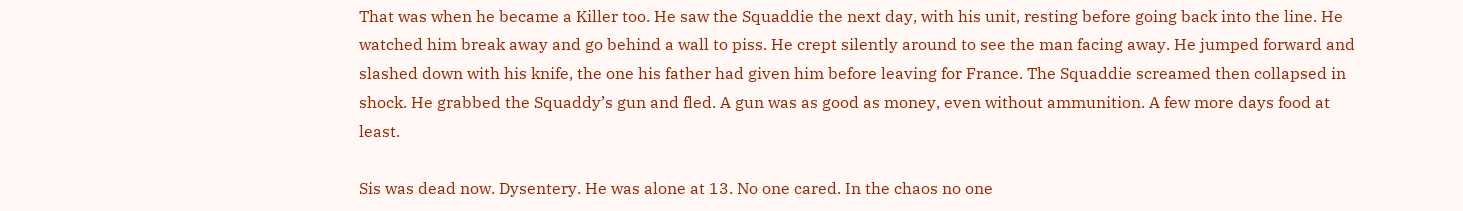That was when he became a Killer too. He saw the Squaddie the next day, with his unit, resting before going back into the line. He watched him break away and go behind a wall to piss. He crept silently around to see the man facing away. He jumped forward and slashed down with his knife, the one his father had given him before leaving for France. The Squaddie screamed then collapsed in shock. He grabbed the Squaddy’s gun and fled. A gun was as good as money, even without ammunition. A few more days food at least.

Sis was dead now. Dysentery. He was alone at 13. No one cared. In the chaos no one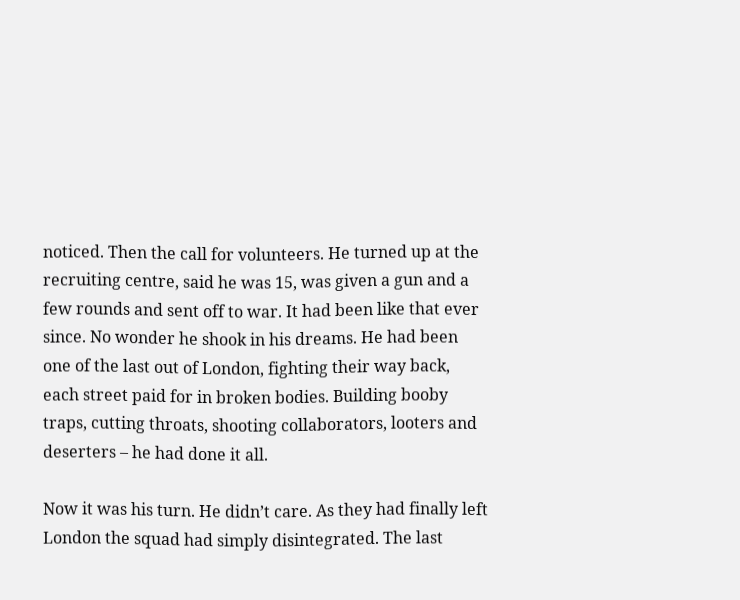noticed. Then the call for volunteers. He turned up at the recruiting centre, said he was 15, was given a gun and a few rounds and sent off to war. It had been like that ever since. No wonder he shook in his dreams. He had been one of the last out of London, fighting their way back, each street paid for in broken bodies. Building booby traps, cutting throats, shooting collaborators, looters and deserters – he had done it all.

Now it was his turn. He didn’t care. As they had finally left London the squad had simply disintegrated. The last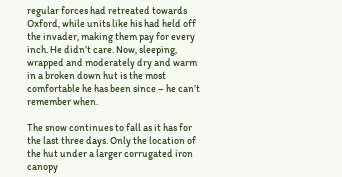regular forces had retreated towards Oxford, while units like his had held off the invader, making them pay for every inch. He didn’t care. Now, sleeping, wrapped and moderately dry and warm in a broken down hut is the most comfortable he has been since – he can’t remember when.

The snow continues to fall as it has for the last three days. Only the location of the hut under a larger corrugated iron canopy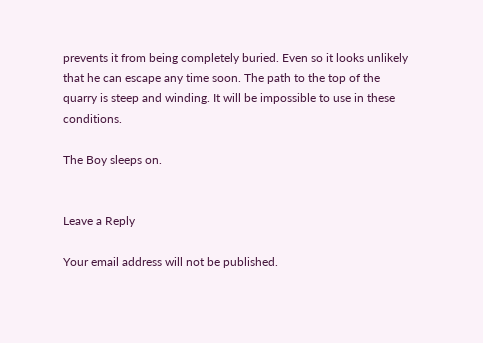prevents it from being completely buried. Even so it looks unlikely that he can escape any time soon. The path to the top of the quarry is steep and winding. It will be impossible to use in these conditions.

The Boy sleeps on.


Leave a Reply

Your email address will not be published.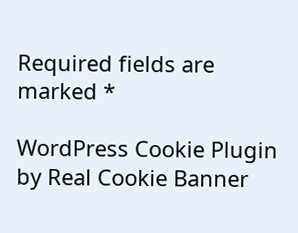Required fields are marked *

WordPress Cookie Plugin by Real Cookie Banner